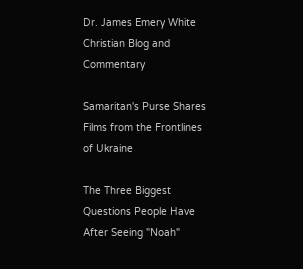Dr. James Emery White Christian Blog and Commentary

Samaritan's Purse Shares Films from the Frontlines of Ukraine

The Three Biggest Questions People Have After Seeing "Noah"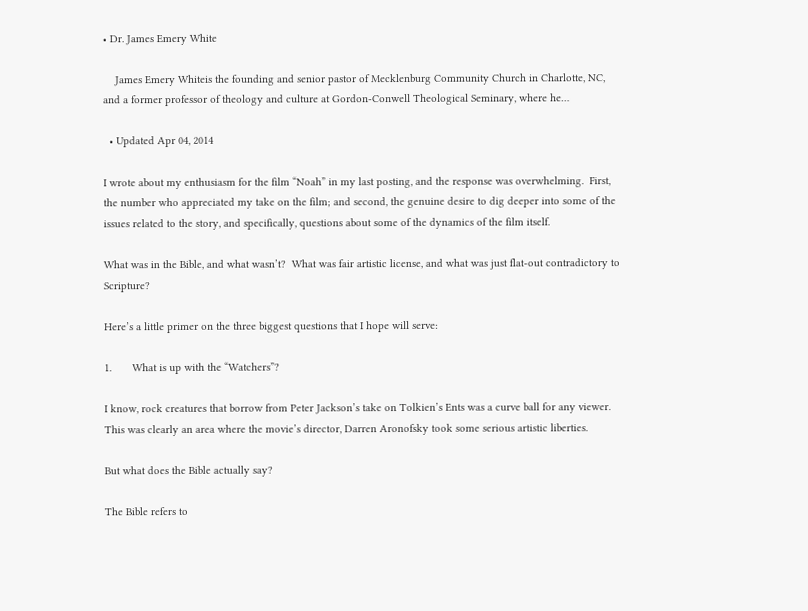• Dr. James Emery White

    James Emery Whiteis the founding and senior pastor of Mecklenburg Community Church in Charlotte, NC, and a former professor of theology and culture at Gordon-Conwell Theological Seminary, where he…

  • Updated Apr 04, 2014

I wrote about my enthusiasm for the film “Noah” in my last posting, and the response was overwhelming.  First, the number who appreciated my take on the film; and second, the genuine desire to dig deeper into some of the issues related to the story, and specifically, questions about some of the dynamics of the film itself.

What was in the Bible, and what wasn’t?  What was fair artistic license, and what was just flat-out contradictory to Scripture?

Here’s a little primer on the three biggest questions that I hope will serve:

1.       What is up with the “Watchers”?

I know, rock creatures that borrow from Peter Jackson’s take on Tolkien’s Ents was a curve ball for any viewer.   This was clearly an area where the movie’s director, Darren Aronofsky took some serious artistic liberties.

But what does the Bible actually say?

The Bible refers to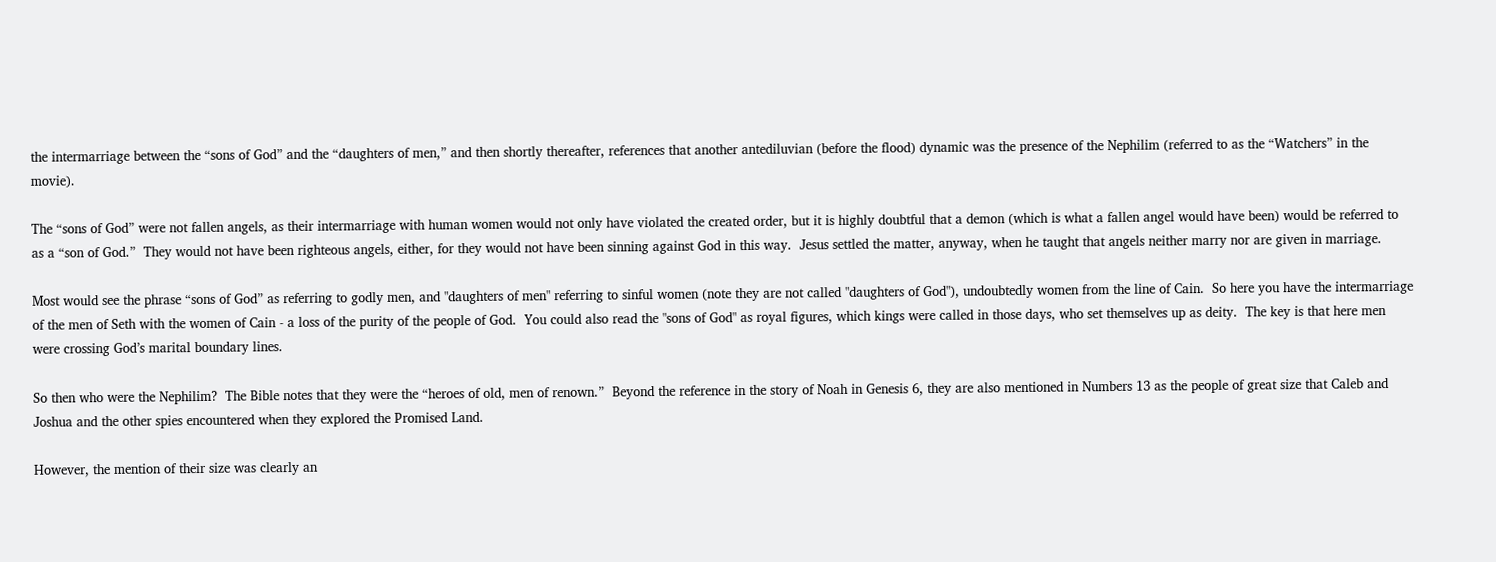the intermarriage between the “sons of God” and the “daughters of men,” and then shortly thereafter, references that another antediluvian (before the flood) dynamic was the presence of the Nephilim (referred to as the “Watchers” in the movie).

The “sons of God” were not fallen angels, as their intermarriage with human women would not only have violated the created order, but it is highly doubtful that a demon (which is what a fallen angel would have been) would be referred to as a “son of God.”  They would not have been righteous angels, either, for they would not have been sinning against God in this way.  Jesus settled the matter, anyway, when he taught that angels neither marry nor are given in marriage.

Most would see the phrase “sons of God” as referring to godly men, and "daughters of men" referring to sinful women (note they are not called "daughters of God"), undoubtedly women from the line of Cain.  So here you have the intermarriage of the men of Seth with the women of Cain - a loss of the purity of the people of God.  You could also read the "sons of God" as royal figures, which kings were called in those days, who set themselves up as deity.  The key is that here men were crossing God’s marital boundary lines.

So then who were the Nephilim?  The Bible notes that they were the “heroes of old, men of renown.”  Beyond the reference in the story of Noah in Genesis 6, they are also mentioned in Numbers 13 as the people of great size that Caleb and Joshua and the other spies encountered when they explored the Promised Land.

However, the mention of their size was clearly an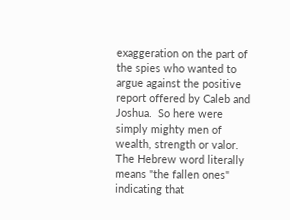exaggeration on the part of the spies who wanted to argue against the positive report offered by Caleb and Joshua.  So here were simply mighty men of wealth, strength or valor.  The Hebrew word literally means "the fallen ones" indicating that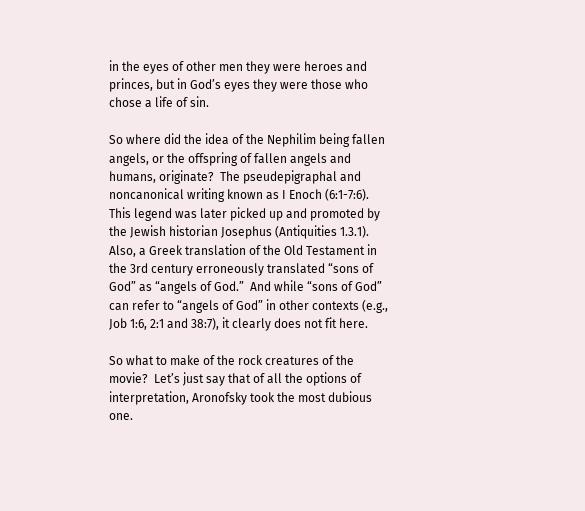in the eyes of other men they were heroes and princes, but in God’s eyes they were those who chose a life of sin.

So where did the idea of the Nephilim being fallen angels, or the offspring of fallen angels and humans, originate?  The pseudepigraphal and noncanonical writing known as I Enoch (6:1-7:6).  This legend was later picked up and promoted by the Jewish historian Josephus (Antiquities 1.3.1).  Also, a Greek translation of the Old Testament in the 3rd century erroneously translated “sons of God” as “angels of God.”  And while “sons of God” can refer to “angels of God” in other contexts (e.g., Job 1:6, 2:1 and 38:7), it clearly does not fit here.

So what to make of the rock creatures of the movie?  Let’s just say that of all the options of interpretation, Aronofsky took the most dubious one.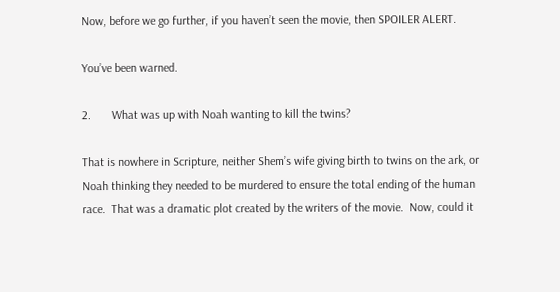Now, before we go further, if you haven’t seen the movie, then SPOILER ALERT.

You’ve been warned.

2.       What was up with Noah wanting to kill the twins?

That is nowhere in Scripture, neither Shem’s wife giving birth to twins on the ark, or Noah thinking they needed to be murdered to ensure the total ending of the human race.  That was a dramatic plot created by the writers of the movie.  Now, could it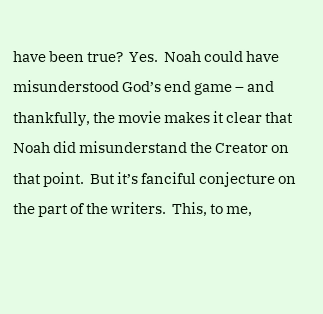have been true?  Yes.  Noah could have misunderstood God’s end game – and thankfully, the movie makes it clear that Noah did misunderstand the Creator on that point.  But it’s fanciful conjecture on the part of the writers.  This, to me,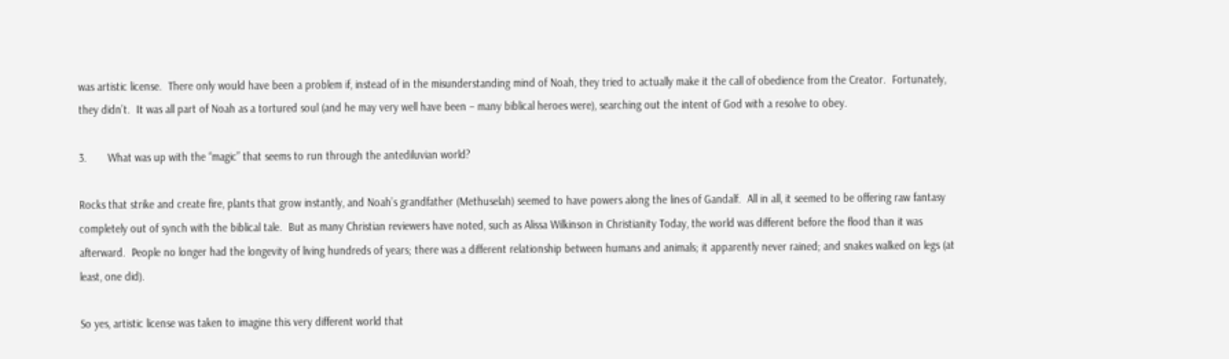was artistic license.  There only would have been a problem if, instead of in the misunderstanding mind of Noah, they tried to actually make it the call of obedience from the Creator.  Fortunately, they didn’t.  It was all part of Noah as a tortured soul (and he may very well have been – many biblical heroes were), searching out the intent of God with a resolve to obey.

3.       What was up with the “magic” that seems to run through the antediluvian world?

Rocks that strike and create fire, plants that grow instantly, and Noah’s grandfather (Methuselah) seemed to have powers along the lines of Gandalf.  All in all, it seemed to be offering raw fantasy completely out of synch with the biblical tale.  But as many Christian reviewers have noted, such as Alissa Wilkinson in Christianity Today, the world was different before the flood than it was afterward.  People no longer had the longevity of living hundreds of years; there was a different relationship between humans and animals; it apparently never rained; and snakes walked on legs (at least, one did).

So yes, artistic license was taken to imagine this very different world that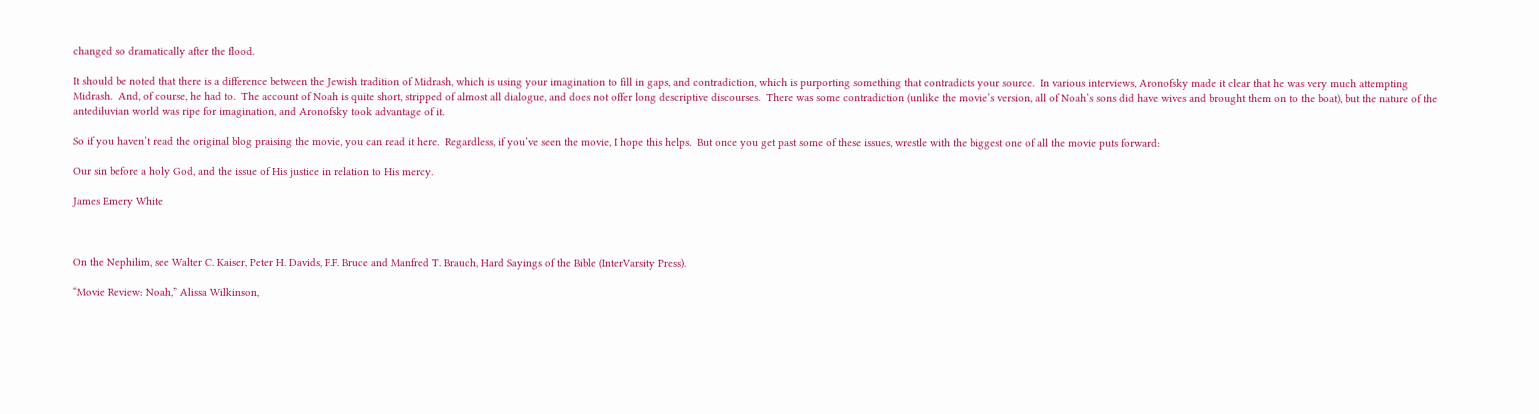changed so dramatically after the flood.

It should be noted that there is a difference between the Jewish tradition of Midrash, which is using your imagination to fill in gaps, and contradiction, which is purporting something that contradicts your source.  In various interviews, Aronofsky made it clear that he was very much attempting Midrash.  And, of course, he had to.  The account of Noah is quite short, stripped of almost all dialogue, and does not offer long descriptive discourses.  There was some contradiction (unlike the movie’s version, all of Noah’s sons did have wives and brought them on to the boat), but the nature of the antediluvian world was ripe for imagination, and Aronofsky took advantage of it.

So if you haven’t read the original blog praising the movie, you can read it here.  Regardless, if you’ve seen the movie, I hope this helps.  But once you get past some of these issues, wrestle with the biggest one of all the movie puts forward:

Our sin before a holy God, and the issue of His justice in relation to His mercy.

James Emery White



On the Nephilim, see Walter C. Kaiser, Peter H. Davids, F.F. Bruce and Manfred T. Brauch, Hard Sayings of the Bible (InterVarsity Press).

“Movie Review: Noah,” Alissa Wilkinson,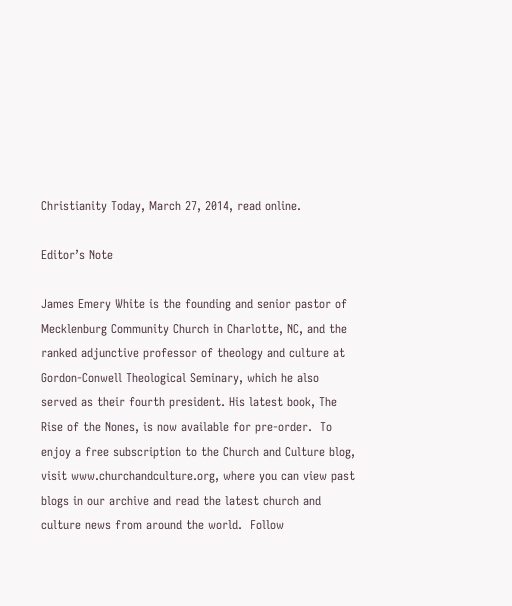Christianity Today, March 27, 2014, read online.

Editor’s Note

James Emery White is the founding and senior pastor of Mecklenburg Community Church in Charlotte, NC, and the ranked adjunctive professor of theology and culture at Gordon-Conwell Theological Seminary, which he also served as their fourth president. His latest book, The Rise of the Nones, is now available for pre-order.  To enjoy a free subscription to the Church and Culture blog, visit www.churchandculture.org, where you can view past blogs in our archive and read the latest church and culture news from around the world.  Follow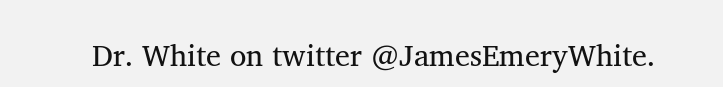Dr. White on twitter @JamesEmeryWhite.